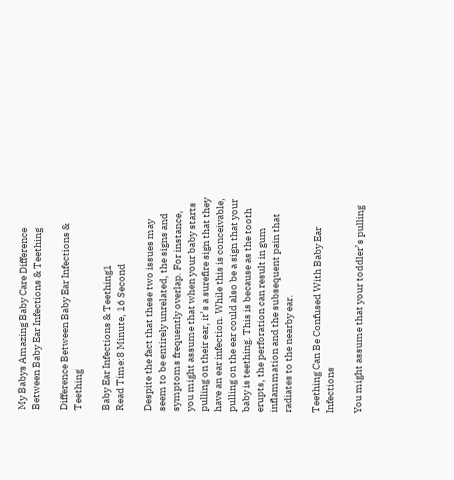My Babys Amazing Baby Care Difference Between Baby Ear Infections & Teething

Difference Between Baby Ear Infections & Teething

Baby Ear Infections & Teething1
Read Time:8 Minute, 16 Second

Despite the fact that these two issues may seem to be entirely unrelated, the signs and symptoms frequently overlap. For instance, you might assume that when your baby starts pulling on their ear, it’s a surefire sign that they have an ear infection. While this is conceivable, pulling on the ear could also be a sign that your baby is teething. This is because as the tooth erupts, the perforation can result in gum inflammation and the subsequent pain that radiates to the nearby ear.

Teething Can Be Confused With Baby Ear Infections

You might assume that your toddler’s pulling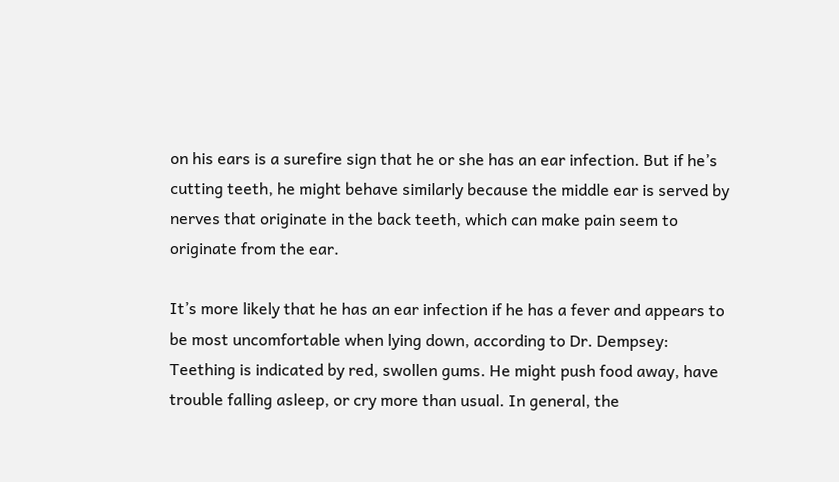on his ears is a surefire sign that he or she has an ear infection. But if he’s cutting teeth, he might behave similarly because the middle ear is served by nerves that originate in the back teeth, which can make pain seem to originate from the ear.

It’s more likely that he has an ear infection if he has a fever and appears to be most uncomfortable when lying down, according to Dr. Dempsey: Teething is indicated by red, swollen gums. He might push food away, have trouble falling asleep, or cry more than usual. In general, the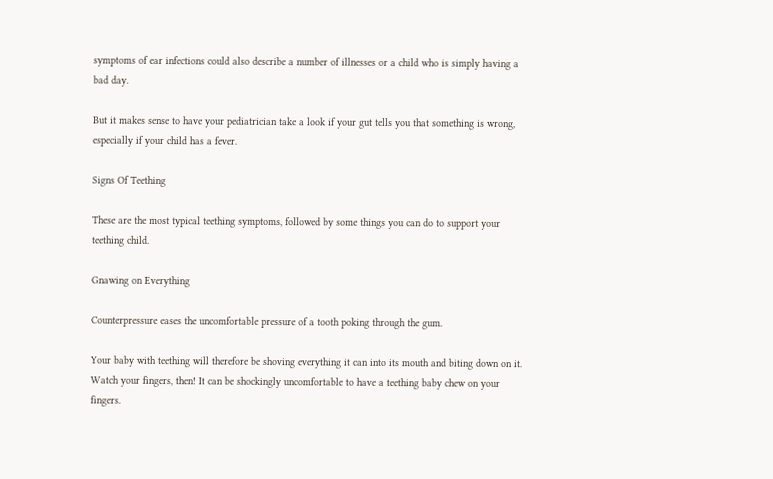symptoms of ear infections could also describe a number of illnesses or a child who is simply having a bad day.

But it makes sense to have your pediatrician take a look if your gut tells you that something is wrong, especially if your child has a fever.

Signs Of Teething

These are the most typical teething symptoms, followed by some things you can do to support your teething child.

Gnawing on Everything

Counterpressure eases the uncomfortable pressure of a tooth poking through the gum.

Your baby with teething will therefore be shoving everything it can into its mouth and biting down on it. Watch your fingers, then! It can be shockingly uncomfortable to have a teething baby chew on your fingers.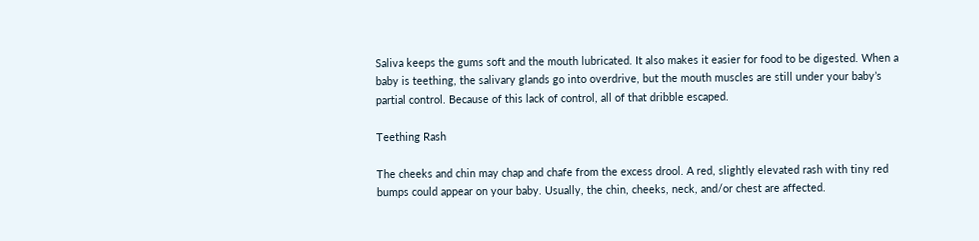Saliva keeps the gums soft and the mouth lubricated. It also makes it easier for food to be digested. When a baby is teething, the salivary glands go into overdrive, but the mouth muscles are still under your baby’s partial control. Because of this lack of control, all of that dribble escaped.

Teething Rash

The cheeks and chin may chap and chafe from the excess drool. A red, slightly elevated rash with tiny red bumps could appear on your baby. Usually, the chin, cheeks, neck, and/or chest are affected.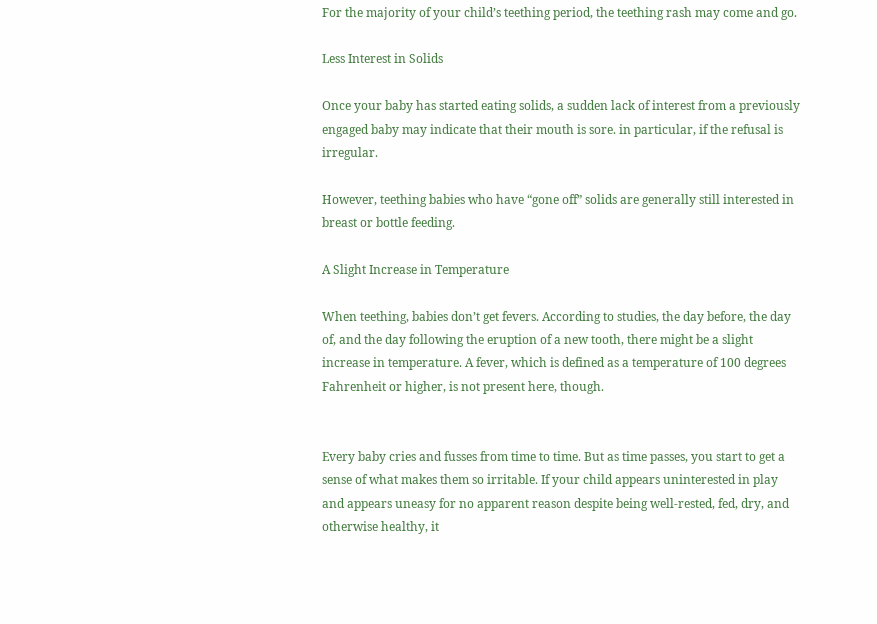For the majority of your child’s teething period, the teething rash may come and go.

Less Interest in Solids

Once your baby has started eating solids, a sudden lack of interest from a previously engaged baby may indicate that their mouth is sore. in particular, if the refusal is irregular.

However, teething babies who have “gone off” solids are generally still interested in breast or bottle feeding.

A Slight Increase in Temperature

When teething, babies don’t get fevers. According to studies, the day before, the day of, and the day following the eruption of a new tooth, there might be a slight increase in temperature. A fever, which is defined as a temperature of 100 degrees Fahrenheit or higher, is not present here, though.


Every baby cries and fusses from time to time. But as time passes, you start to get a sense of what makes them so irritable. If your child appears uninterested in play and appears uneasy for no apparent reason despite being well-rested, fed, dry, and otherwise healthy, it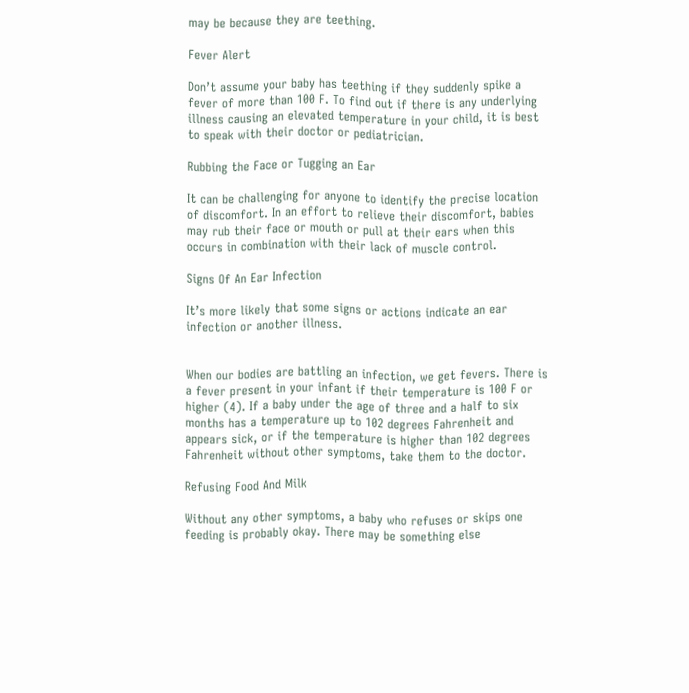may be because they are teething.

Fever Alert

Don’t assume your baby has teething if they suddenly spike a fever of more than 100 F. To find out if there is any underlying illness causing an elevated temperature in your child, it is best to speak with their doctor or pediatrician.

Rubbing the Face or Tugging an Ear

It can be challenging for anyone to identify the precise location of discomfort. In an effort to relieve their discomfort, babies may rub their face or mouth or pull at their ears when this occurs in combination with their lack of muscle control.

Signs Of An Ear Infection

It’s more likely that some signs or actions indicate an ear infection or another illness.


When our bodies are battling an infection, we get fevers. There is a fever present in your infant if their temperature is 100 F or higher (4). If a baby under the age of three and a half to six months has a temperature up to 102 degrees Fahrenheit and appears sick, or if the temperature is higher than 102 degrees Fahrenheit without other symptoms, take them to the doctor.

Refusing Food And Milk

Without any other symptoms, a baby who refuses or skips one feeding is probably okay. There may be something else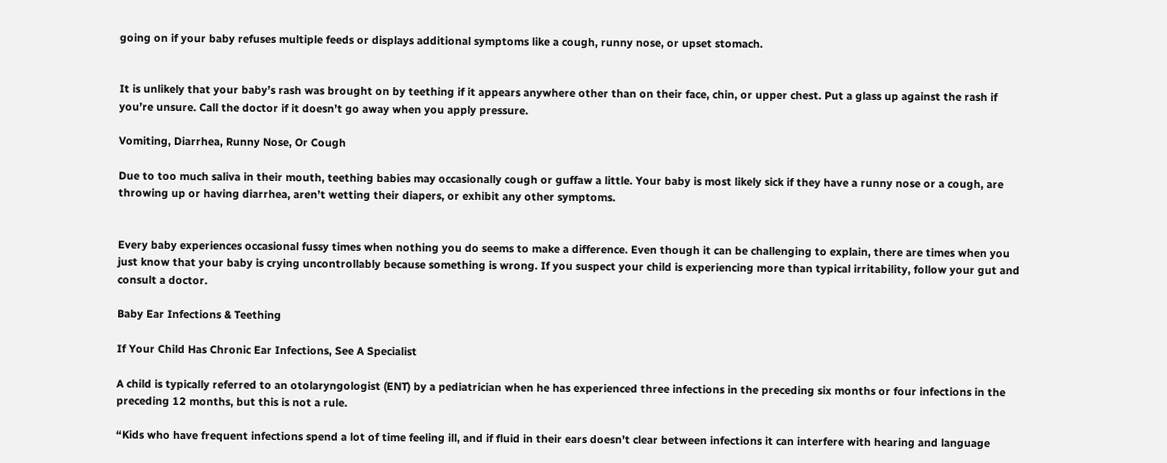going on if your baby refuses multiple feeds or displays additional symptoms like a cough, runny nose, or upset stomach.


It is unlikely that your baby’s rash was brought on by teething if it appears anywhere other than on their face, chin, or upper chest. Put a glass up against the rash if you’re unsure. Call the doctor if it doesn’t go away when you apply pressure.

Vomiting, Diarrhea, Runny Nose, Or Cough

Due to too much saliva in their mouth, teething babies may occasionally cough or guffaw a little. Your baby is most likely sick if they have a runny nose or a cough, are throwing up or having diarrhea, aren’t wetting their diapers, or exhibit any other symptoms.


Every baby experiences occasional fussy times when nothing you do seems to make a difference. Even though it can be challenging to explain, there are times when you just know that your baby is crying uncontrollably because something is wrong. If you suspect your child is experiencing more than typical irritability, follow your gut and consult a doctor.

Baby Ear Infections & Teething

If Your Child Has Chronic Ear Infections, See A Specialist

A child is typically referred to an otolaryngologist (ENT) by a pediatrician when he has experienced three infections in the preceding six months or four infections in the preceding 12 months, but this is not a rule.

“Kids who have frequent infections spend a lot of time feeling ill, and if fluid in their ears doesn’t clear between infections it can interfere with hearing and language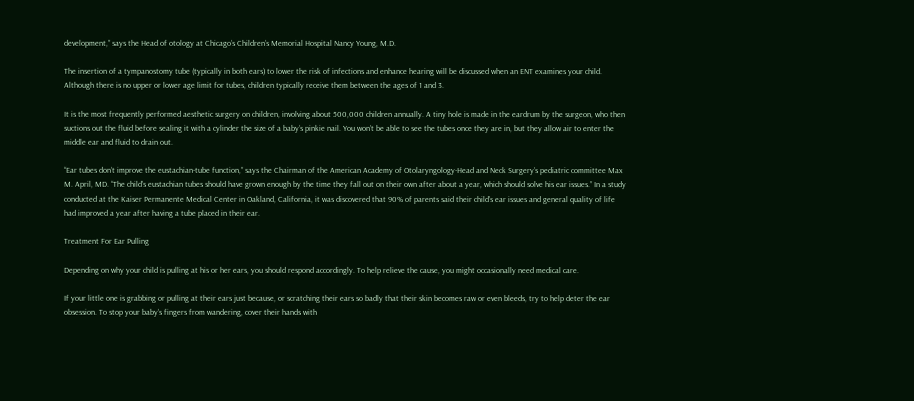development,” says the Head of otology at Chicago’s Children’s Memorial Hospital Nancy Young, M.D.

The insertion of a tympanostomy tube (typically in both ears) to lower the risk of infections and enhance hearing will be discussed when an ENT examines your child. Although there is no upper or lower age limit for tubes, children typically receive them between the ages of 1 and 3.

It is the most frequently performed aesthetic surgery on children, involving about 500,000 children annually. A tiny hole is made in the eardrum by the surgeon, who then suctions out the fluid before sealing it with a cylinder the size of a baby’s pinkie nail. You won’t be able to see the tubes once they are in, but they allow air to enter the middle ear and fluid to drain out.

“Ear tubes don’t improve the eustachian-tube function,” says the Chairman of the American Academy of Otolaryngology-Head and Neck Surgery’s pediatric committee Max M. April, MD. “The child’s eustachian tubes should have grown enough by the time they fall out on their own after about a year, which should solve his ear issues.” In a study conducted at the Kaiser Permanente Medical Center in Oakland, California, it was discovered that 90% of parents said their child’s ear issues and general quality of life had improved a year after having a tube placed in their ear.

Treatment For Ear Pulling

Depending on why your child is pulling at his or her ears, you should respond accordingly. To help relieve the cause, you might occasionally need medical care.

If your little one is grabbing or pulling at their ears just because, or scratching their ears so badly that their skin becomes raw or even bleeds, try to help deter the ear obsession. To stop your baby’s fingers from wandering, cover their hands with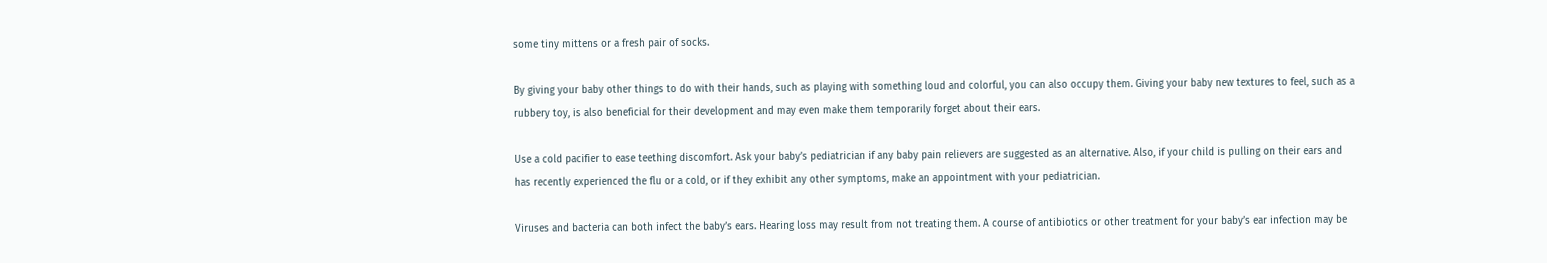some tiny mittens or a fresh pair of socks.

By giving your baby other things to do with their hands, such as playing with something loud and colorful, you can also occupy them. Giving your baby new textures to feel, such as a rubbery toy, is also beneficial for their development and may even make them temporarily forget about their ears.

Use a cold pacifier to ease teething discomfort. Ask your baby’s pediatrician if any baby pain relievers are suggested as an alternative. Also, if your child is pulling on their ears and has recently experienced the flu or a cold, or if they exhibit any other symptoms, make an appointment with your pediatrician.

Viruses and bacteria can both infect the baby’s ears. Hearing loss may result from not treating them. A course of antibiotics or other treatment for your baby’s ear infection may be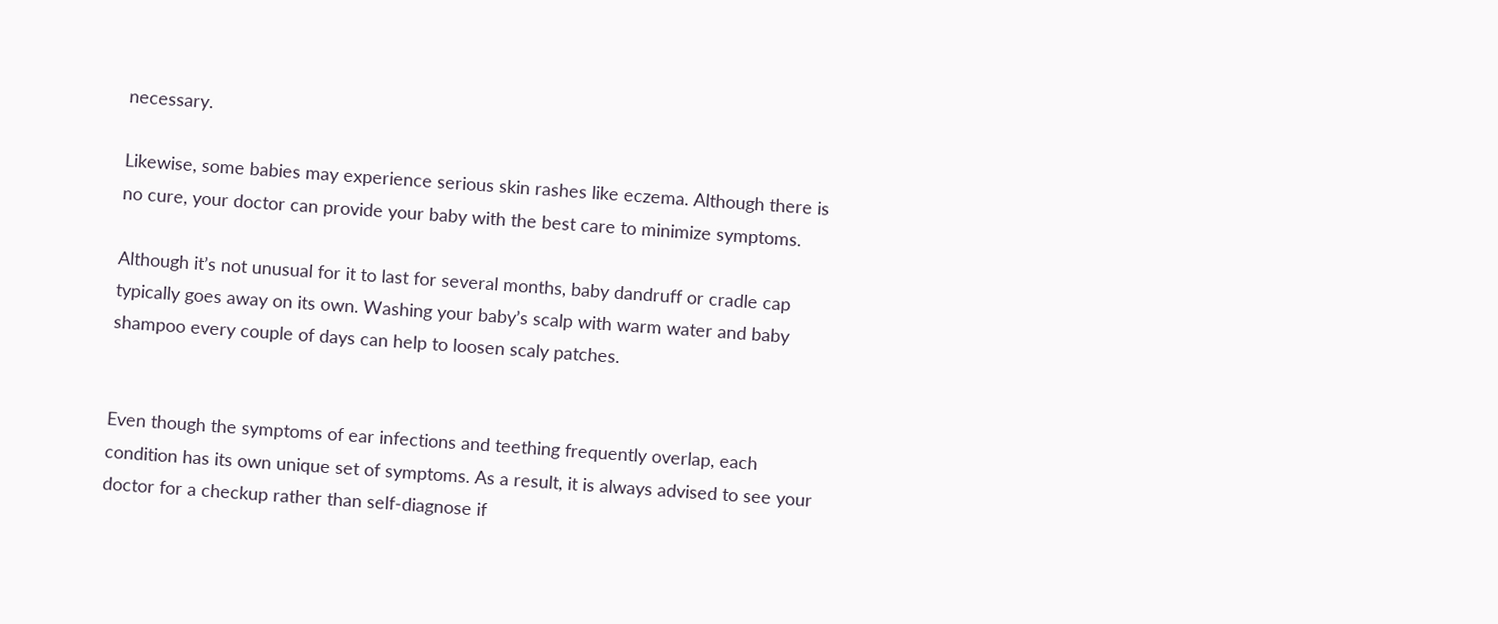necessary.

Likewise, some babies may experience serious skin rashes like eczema. Although there is no cure, your doctor can provide your baby with the best care to minimize symptoms.

Although it’s not unusual for it to last for several months, baby dandruff or cradle cap typically goes away on its own. Washing your baby’s scalp with warm water and baby shampoo every couple of days can help to loosen scaly patches.


Even though the symptoms of ear infections and teething frequently overlap, each condition has its own unique set of symptoms. As a result, it is always advised to see your doctor for a checkup rather than self-diagnose if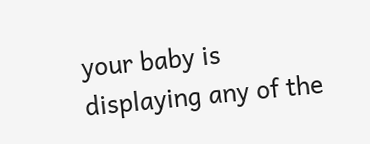your baby is displaying any of the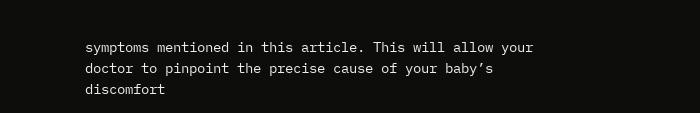symptoms mentioned in this article. This will allow your doctor to pinpoint the precise cause of your baby’s discomfort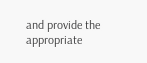and provide the appropriate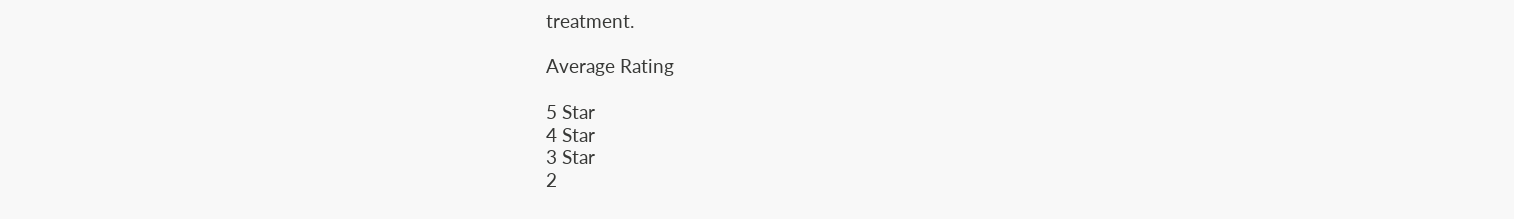treatment.

Average Rating

5 Star
4 Star
3 Star
2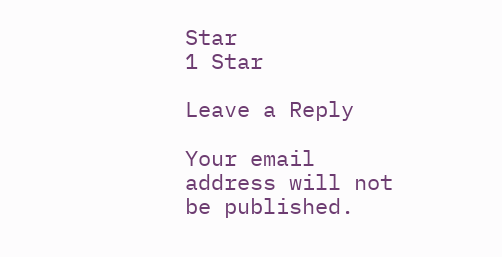Star
1 Star

Leave a Reply

Your email address will not be published.